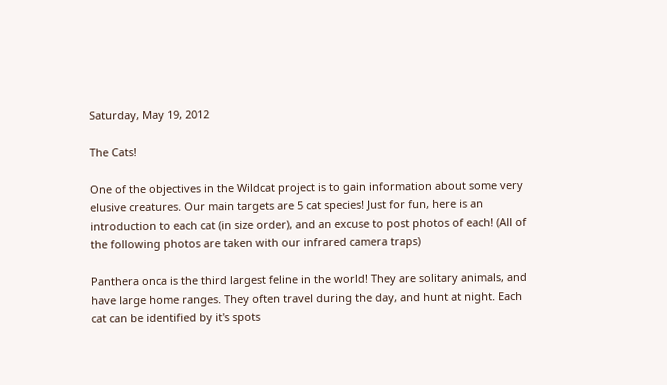Saturday, May 19, 2012

The Cats!

One of the objectives in the Wildcat project is to gain information about some very elusive creatures. Our main targets are 5 cat species! Just for fun, here is an introduction to each cat (in size order), and an excuse to post photos of each! (All of the following photos are taken with our infrared camera traps)

Panthera onca is the third largest feline in the world! They are solitary animals, and have large home ranges. They often travel during the day, and hunt at night. Each cat can be identified by it's spots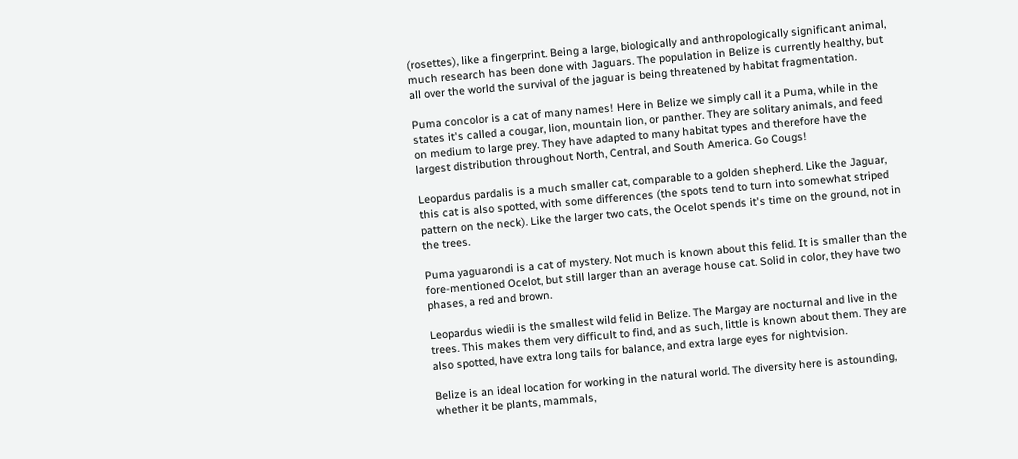(rosettes), like a fingerprint. Being a large, biologically and anthropologically significant animal, much research has been done with Jaguars. The population in Belize is currently healthy, but all over the world the survival of the jaguar is being threatened by habitat fragmentation.

Puma concolor is a cat of many names! Here in Belize we simply call it a Puma, while in the states it's called a cougar, lion, mountain lion, or panther. They are solitary animals, and feed on medium to large prey. They have adapted to many habitat types and therefore have the largest distribution throughout North, Central, and South America. Go Cougs!

Leopardus pardalis is a much smaller cat, comparable to a golden shepherd. Like the Jaguar, this cat is also spotted, with some differences (the spots tend to turn into somewhat striped pattern on the neck). Like the larger two cats, the Ocelot spends it's time on the ground, not in the trees.

Puma yaguarondi is a cat of mystery. Not much is known about this felid. It is smaller than the fore-mentioned Ocelot, but still larger than an average house cat. Solid in color, they have two phases, a red and brown.

Leopardus wiedii is the smallest wild felid in Belize. The Margay are nocturnal and live in the trees. This makes them very difficult to find, and as such, little is known about them. They are also spotted, have extra long tails for balance, and extra large eyes for nightvision.

Belize is an ideal location for working in the natural world. The diversity here is astounding, whether it be plants, mammals,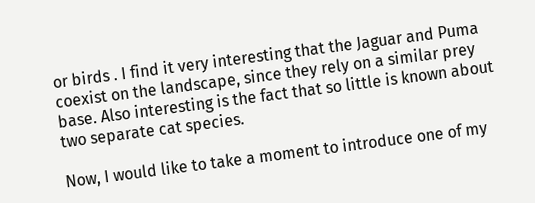or birds . I find it very interesting that the Jaguar and Puma coexist on the landscape, since they rely on a similar prey base. Also interesting is the fact that so little is known about two separate cat species.

Now, I would like to take a moment to introduce one of my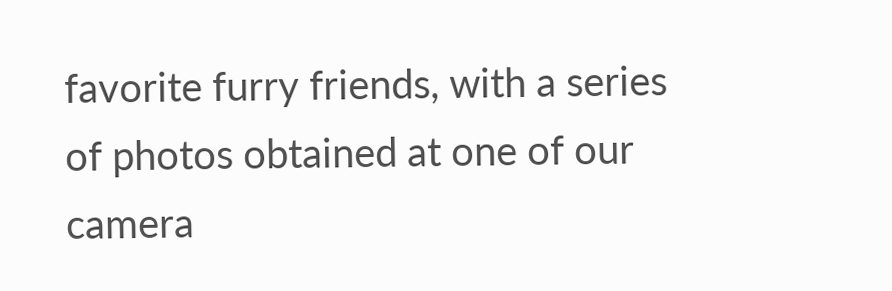favorite furry friends, with a series of photos obtained at one of our camera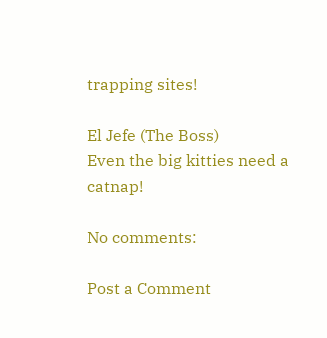trapping sites!

El Jefe (The Boss)
Even the big kitties need a catnap!

No comments:

Post a Comment